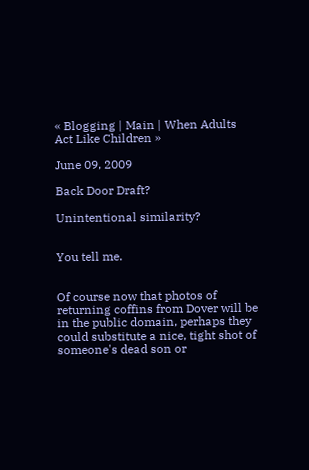« Blogging | Main | When Adults Act Like Children »

June 09, 2009

Back Door Draft?

Unintentional similarity?


You tell me.


Of course now that photos of returning coffins from Dover will be in the public domain, perhaps they could substitute a nice, tight shot of someone's dead son or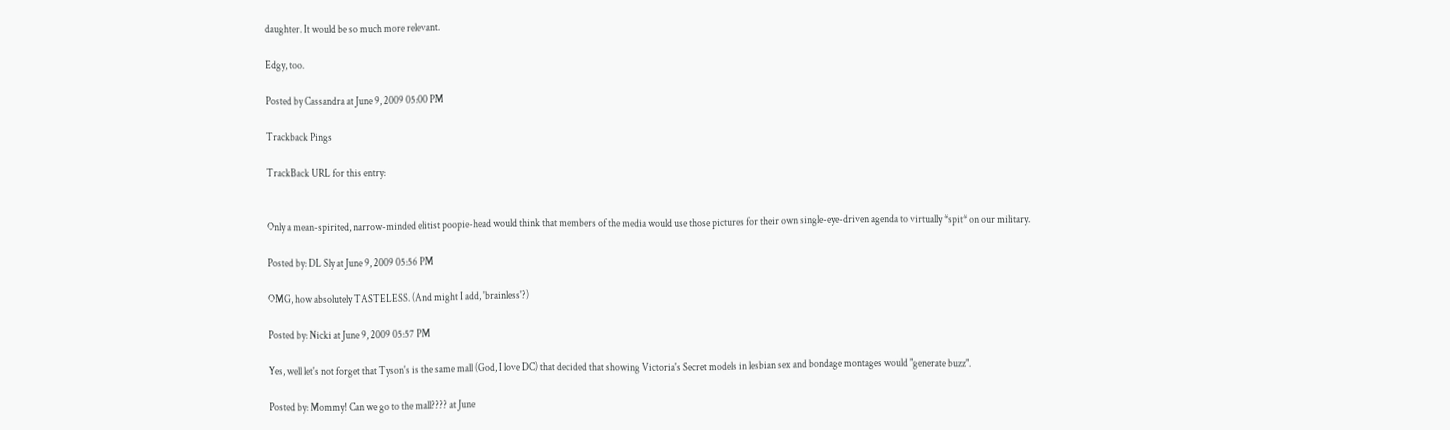daughter. It would be so much more relevant.

Edgy, too.

Posted by Cassandra at June 9, 2009 05:00 PM

Trackback Pings

TrackBack URL for this entry:


Only a mean-spirited, narrow-minded elitist poopie-head would think that members of the media would use those pictures for their own single-eye-driven agenda to virtually *spit* on our military.

Posted by: DL Sly at June 9, 2009 05:56 PM

OMG, how absolutely TASTELESS. (And might I add, 'brainless'?)

Posted by: Nicki at June 9, 2009 05:57 PM

Yes, well let's not forget that Tyson's is the same mall (God, I love DC) that decided that showing Victoria's Secret models in lesbian sex and bondage montages would "generate buzz".

Posted by: Mommy! Can we go to the mall???? at June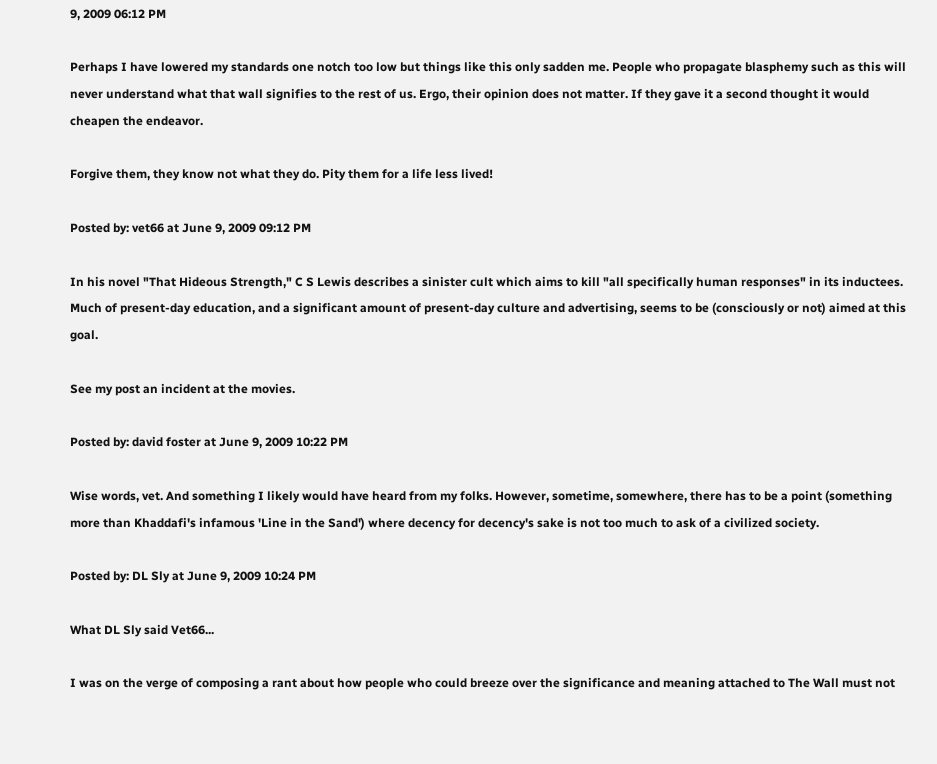9, 2009 06:12 PM

Perhaps I have lowered my standards one notch too low but things like this only sadden me. People who propagate blasphemy such as this will never understand what that wall signifies to the rest of us. Ergo, their opinion does not matter. If they gave it a second thought it would cheapen the endeavor.

Forgive them, they know not what they do. Pity them for a life less lived!

Posted by: vet66 at June 9, 2009 09:12 PM

In his novel "That Hideous Strength," C S Lewis describes a sinister cult which aims to kill "all specifically human responses" in its inductees. Much of present-day education, and a significant amount of present-day culture and advertising, seems to be (consciously or not) aimed at this goal.

See my post an incident at the movies.

Posted by: david foster at June 9, 2009 10:22 PM

Wise words, vet. And something I likely would have heard from my folks. However, sometime, somewhere, there has to be a point (something more than Khaddafi's infamous 'Line in the Sand') where decency for decency's sake is not too much to ask of a civilized society.

Posted by: DL Sly at June 9, 2009 10:24 PM

What DL Sly said Vet66...

I was on the verge of composing a rant about how people who could breeze over the significance and meaning attached to The Wall must not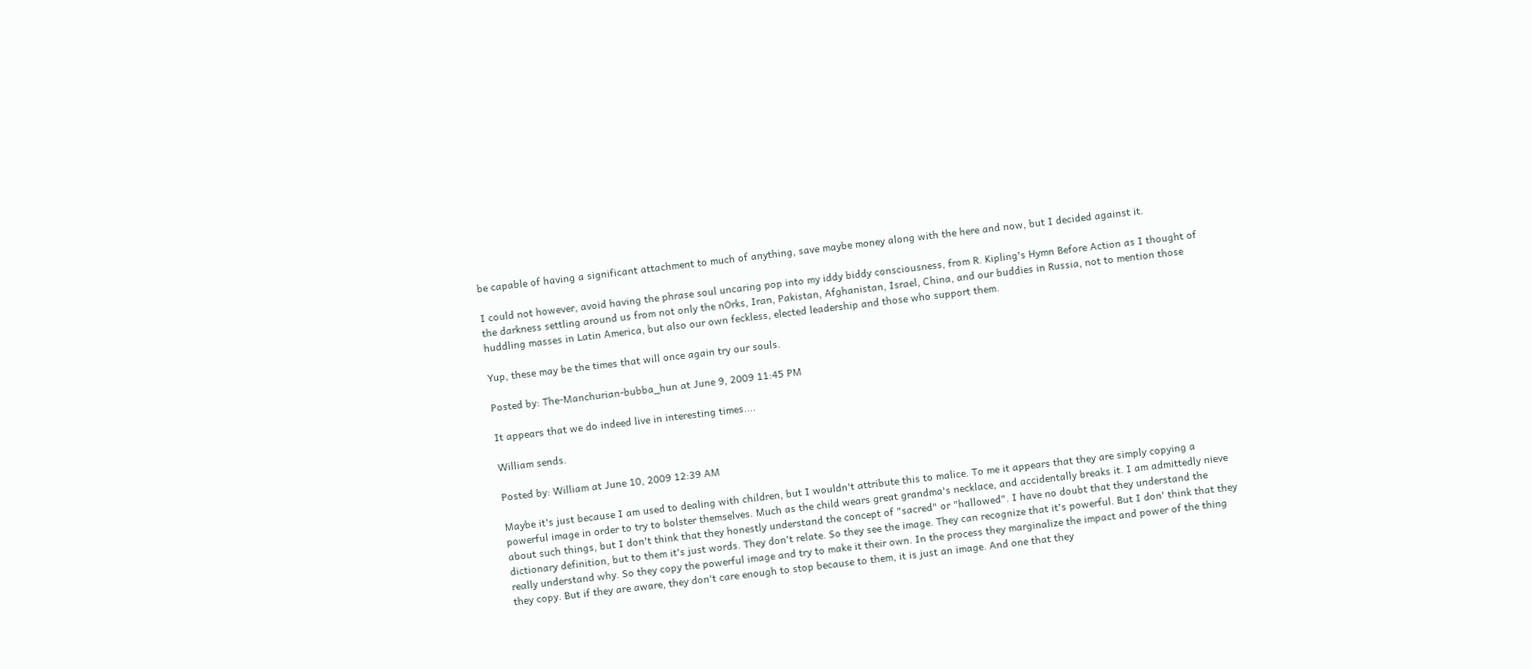be capable of having a significant attachment to much of anything, save maybe money along with the here and now, but I decided against it.

I could not however, avoid having the phrase soul uncaring pop into my iddy biddy consciousness, from R. Kipling's Hymn Before Action as I thought of the darkness settling around us from not only the nOrks, Iran, Pakistan, Afghanistan, Israel, China, and our buddies in Russia, not to mention those huddling masses in Latin America, but also our own feckless, elected leadership and those who support them.

Yup, these may be the times that will once again try our souls.

Posted by: The-Manchurian-bubba_hun at June 9, 2009 11:45 PM

It appears that we do indeed live in interesting times....

William sends.

Posted by: William at June 10, 2009 12:39 AM

Maybe it's just because I am used to dealing with children, but I wouldn't attribute this to malice. To me it appears that they are simply copying a powerful image in order to try to bolster themselves. Much as the child wears great grandma's necklace, and accidentally breaks it. I am admittedly nieve about such things, but I don't think that they honestly understand the concept of "sacred" or "hallowed". I have no doubt that they understand the dictionary definition, but to them it's just words. They don't relate. So they see the image. They can recognize that it's powerful. But I don' think that they really understand why. So they copy the powerful image and try to make it their own. In the process they marginalize the impact and power of the thing they copy. But if they are aware, they don't care enough to stop because to them, it is just an image. And one that they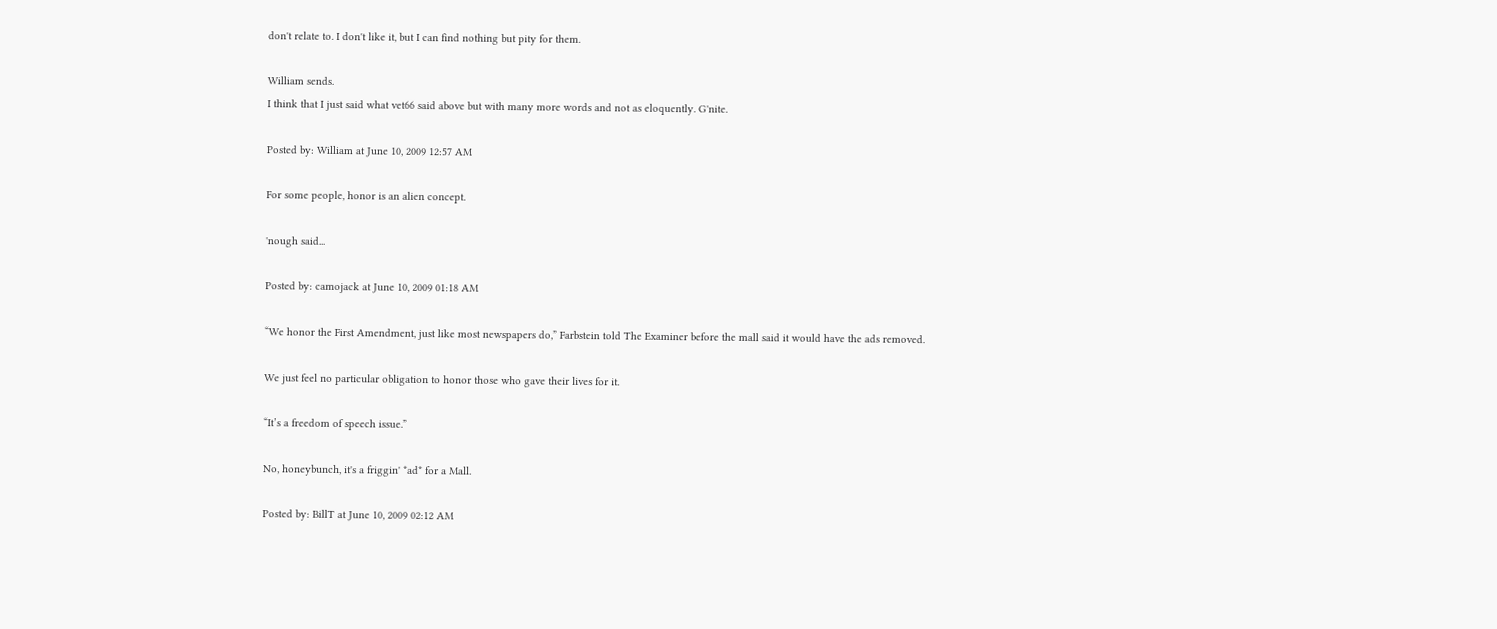don't relate to. I don't like it, but I can find nothing but pity for them.

William sends.
I think that I just said what vet66 said above but with many more words and not as eloquently. G'nite.

Posted by: William at June 10, 2009 12:57 AM

For some people, honor is an alien concept.

'nough said...

Posted by: camojack at June 10, 2009 01:18 AM

“We honor the First Amendment, just like most newspapers do,” Farbstein told The Examiner before the mall said it would have the ads removed.

We just feel no particular obligation to honor those who gave their lives for it.

“It’s a freedom of speech issue.”

No, honeybunch, it's a friggin' *ad* for a Mall.

Posted by: BillT at June 10, 2009 02:12 AM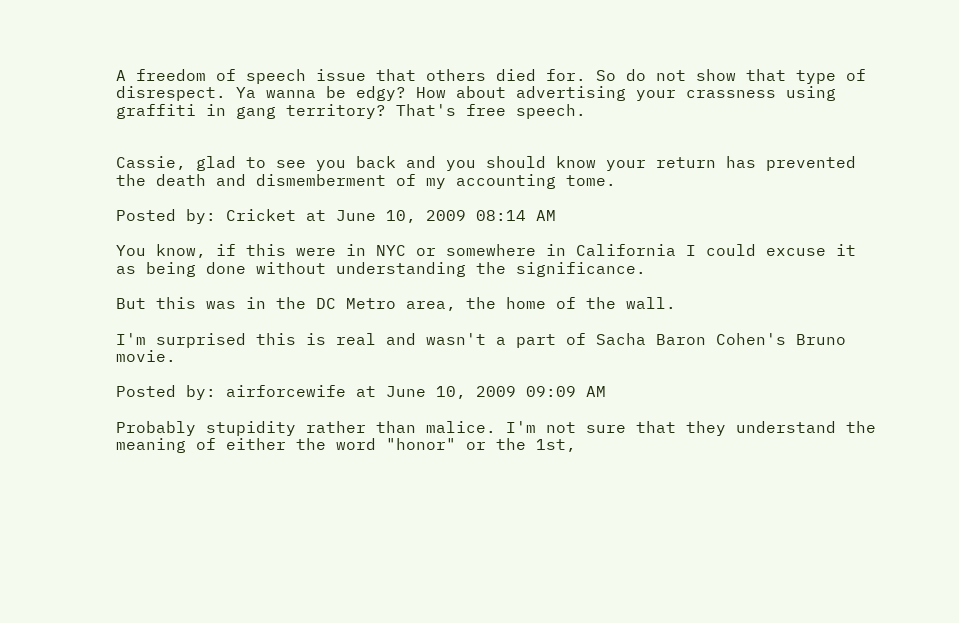A freedom of speech issue that others died for. So do not show that type of disrespect. Ya wanna be edgy? How about advertising your crassness using graffiti in gang territory? That's free speech.


Cassie, glad to see you back and you should know your return has prevented the death and dismemberment of my accounting tome.

Posted by: Cricket at June 10, 2009 08:14 AM

You know, if this were in NYC or somewhere in California I could excuse it as being done without understanding the significance.

But this was in the DC Metro area, the home of the wall.

I'm surprised this is real and wasn't a part of Sacha Baron Cohen's Bruno movie.

Posted by: airforcewife at June 10, 2009 09:09 AM

Probably stupidity rather than malice. I'm not sure that they understand the meaning of either the word "honor" or the 1st,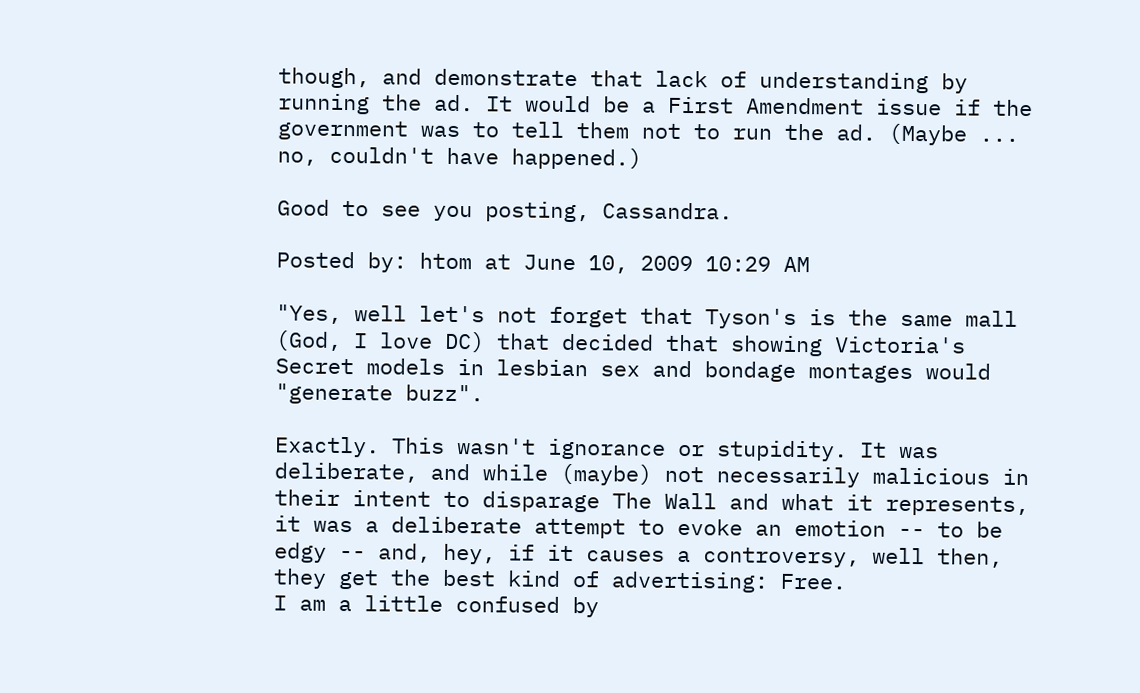though, and demonstrate that lack of understanding by running the ad. It would be a First Amendment issue if the government was to tell them not to run the ad. (Maybe ... no, couldn't have happened.)

Good to see you posting, Cassandra.

Posted by: htom at June 10, 2009 10:29 AM

"Yes, well let's not forget that Tyson's is the same mall (God, I love DC) that decided that showing Victoria's Secret models in lesbian sex and bondage montages would "generate buzz".

Exactly. This wasn't ignorance or stupidity. It was deliberate, and while (maybe) not necessarily malicious in their intent to disparage The Wall and what it represents, it was a deliberate attempt to evoke an emotion -- to be edgy -- and, hey, if it causes a controversy, well then, they get the best kind of advertising: Free.
I am a little confused by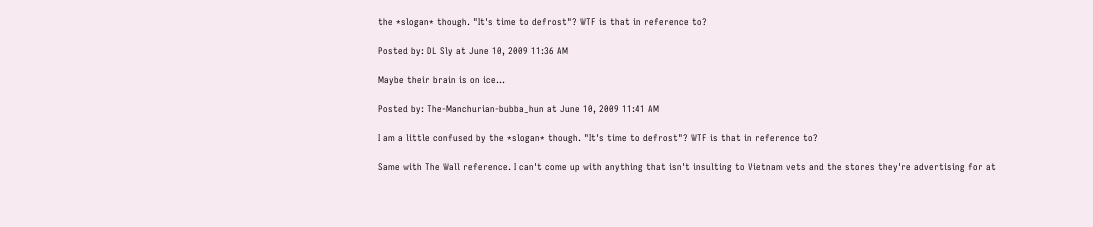the *slogan* though. "It's time to defrost"? WTF is that in reference to?

Posted by: DL Sly at June 10, 2009 11:36 AM

Maybe their brain is on ice...

Posted by: The-Manchurian-bubba_hun at June 10, 2009 11:41 AM

I am a little confused by the *slogan* though. "It's time to defrost"? WTF is that in reference to?

Same with The Wall reference. I can't come up with anything that isn't insulting to Vietnam vets and the stores they're advertising for at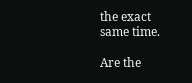the exact same time.

Are the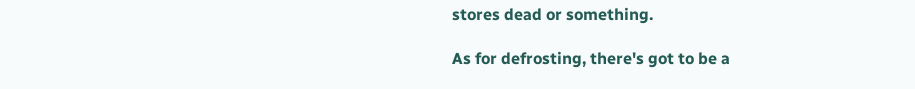stores dead or something.

As for defrosting, there's got to be a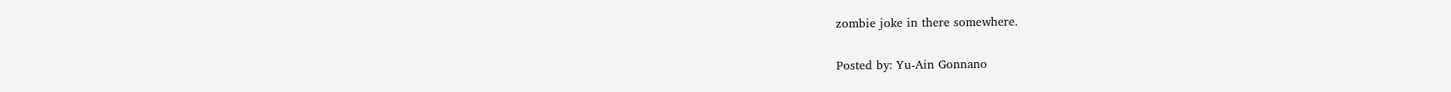zombie joke in there somewhere.

Posted by: Yu-Ain Gonnano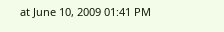at June 10, 2009 01:41 PM